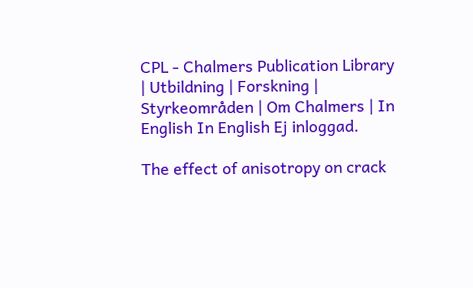CPL - Chalmers Publication Library
| Utbildning | Forskning | Styrkeområden | Om Chalmers | In English In English Ej inloggad.

The effect of anisotropy on crack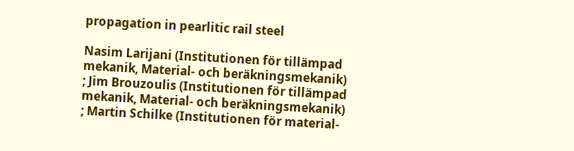propagation in pearlitic rail steel

Nasim Larijani (Institutionen för tillämpad mekanik, Material- och beräkningsmekanik) ; Jim Brouzoulis (Institutionen för tillämpad mekanik, Material- och beräkningsmekanik) ; Martin Schilke (Institutionen för material-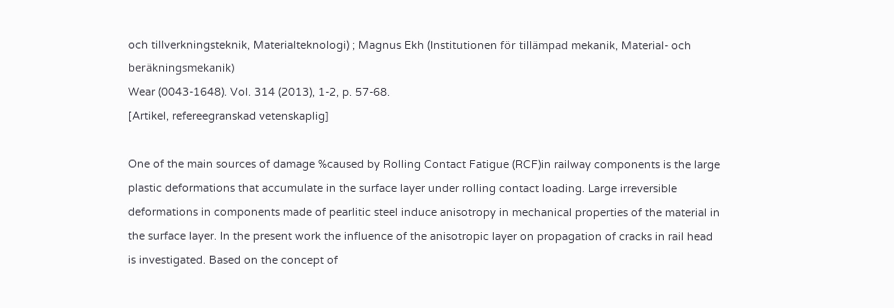och tillverkningsteknik, Materialteknologi) ; Magnus Ekh (Institutionen för tillämpad mekanik, Material- och beräkningsmekanik)
Wear (0043-1648). Vol. 314 (2013), 1-2, p. 57-68.
[Artikel, refereegranskad vetenskaplig]

One of the main sources of damage %caused by Rolling Contact Fatigue (RCF)in railway components is the large plastic deformations that accumulate in the surface layer under rolling contact loading. Large irreversible deformations in components made of pearlitic steel induce anisotropy in mechanical properties of the material in the surface layer. In the present work the influence of the anisotropic layer on propagation of cracks in rail head is investigated. Based on the concept of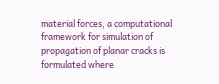material forces, a computational framework for simulation of propagation of planar cracks is formulated where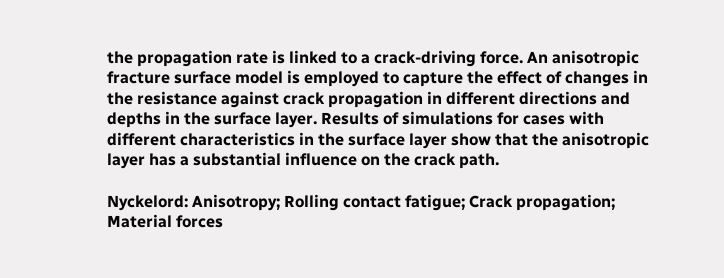the propagation rate is linked to a crack-driving force. An anisotropic fracture surface model is employed to capture the effect of changes in the resistance against crack propagation in different directions and depths in the surface layer. Results of simulations for cases with different characteristics in the surface layer show that the anisotropic layer has a substantial influence on the crack path.

Nyckelord: Anisotropy; Rolling contact fatigue; Crack propagation; Material forces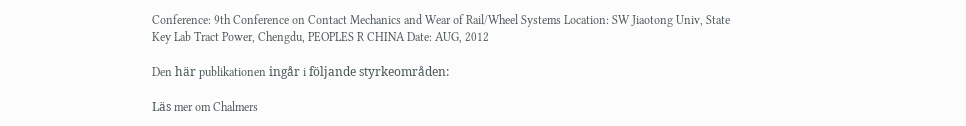Conference: 9th Conference on Contact Mechanics and Wear of Rail/Wheel Systems Location: SW Jiaotong Univ, State Key Lab Tract Power, Chengdu, PEOPLES R CHINA Date: AUG, 2012

Den här publikationen ingår i följande styrkeområden:

Läs mer om Chalmers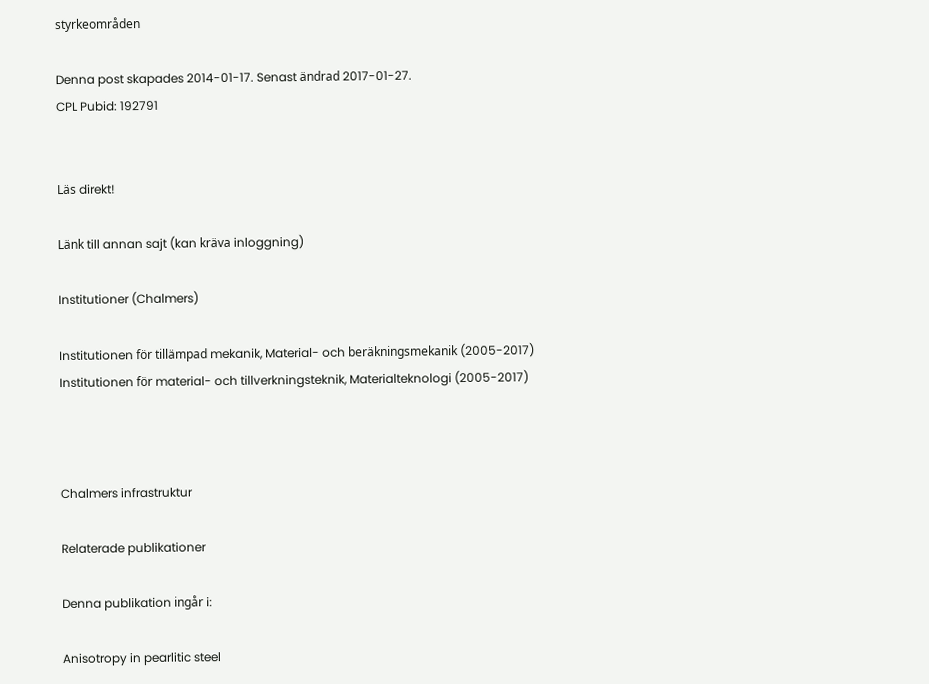styrkeområden

Denna post skapades 2014-01-17. Senast ändrad 2017-01-27.
CPL Pubid: 192791


Läs direkt!

Länk till annan sajt (kan kräva inloggning)

Institutioner (Chalmers)

Institutionen för tillämpad mekanik, Material- och beräkningsmekanik (2005-2017)
Institutionen för material- och tillverkningsteknik, Materialteknologi (2005-2017)



Chalmers infrastruktur

Relaterade publikationer

Denna publikation ingår i:

Anisotropy in pearlitic steel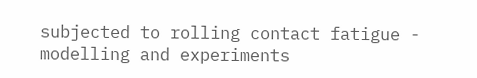subjected to rolling contact fatigue - modelling and experiments